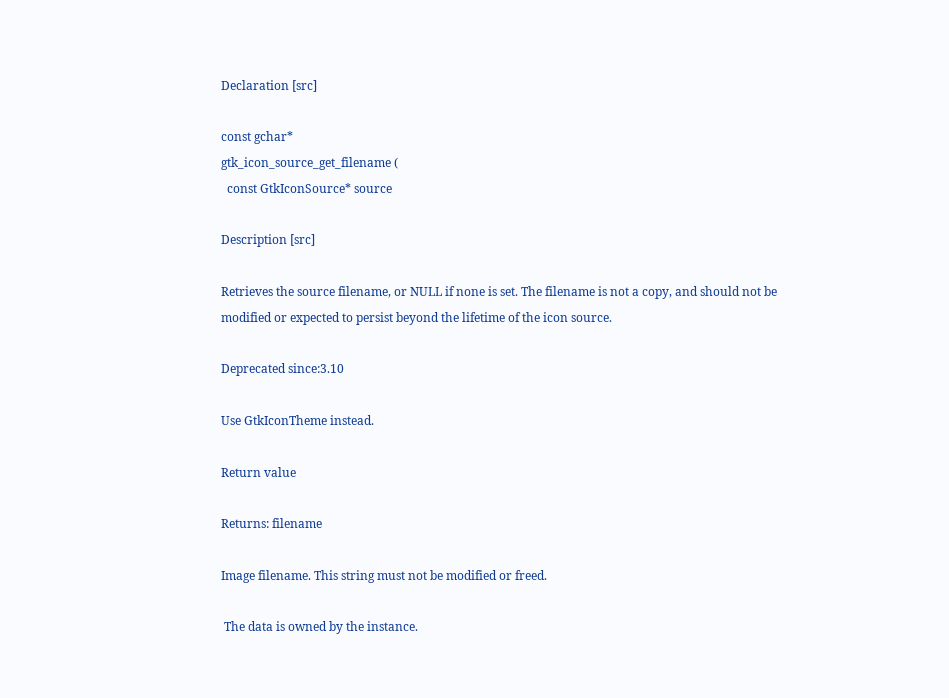Declaration [src]

const gchar*
gtk_icon_source_get_filename (
  const GtkIconSource* source

Description [src]

Retrieves the source filename, or NULL if none is set. The filename is not a copy, and should not be modified or expected to persist beyond the lifetime of the icon source.

Deprecated since:3.10

Use GtkIconTheme instead.

Return value

Returns: filename

Image filename. This string must not be modified or freed.

 The data is owned by the instance.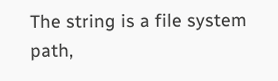The string is a file system path,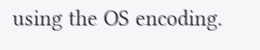using the OS encoding.